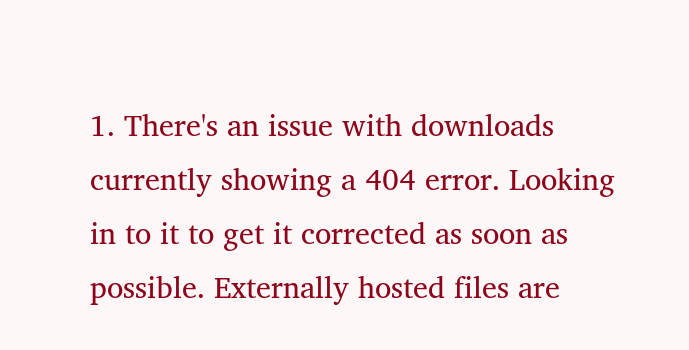1. There's an issue with downloads currently showing a 404 error. Looking in to it to get it corrected as soon as possible. Externally hosted files are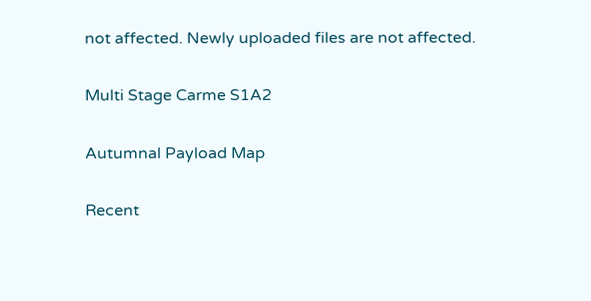not affected. Newly uploaded files are not affected.

Multi Stage Carme S1A2

Autumnal Payload Map

Recent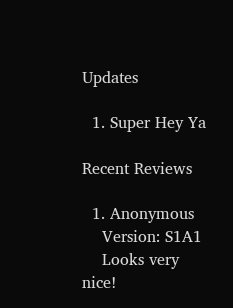Updates

  1. Super Hey Ya

Recent Reviews

  1. Anonymous
    Version: S1A1
    Looks very nice!